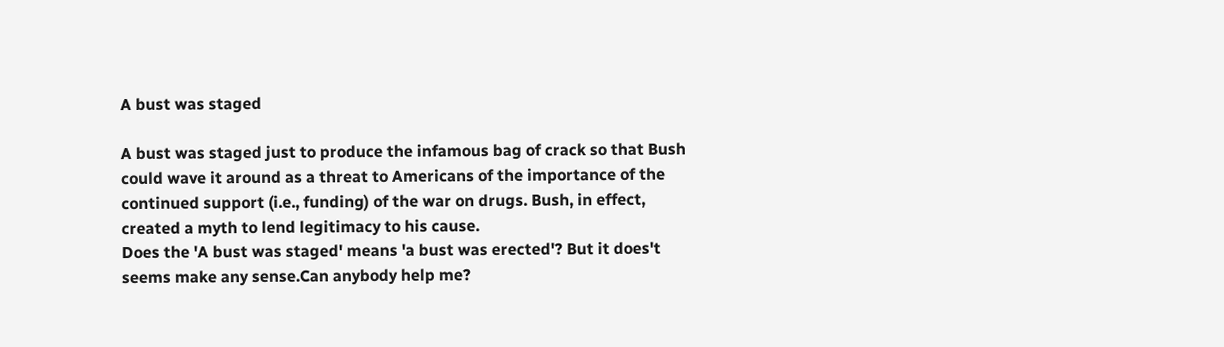A bust was staged

A bust was staged just to produce the infamous bag of crack so that Bush could wave it around as a threat to Americans of the importance of the continued support (i.e., funding) of the war on drugs. Bush, in effect, created a myth to lend legitimacy to his cause.
Does the 'A bust was staged' means 'a bust was erected'? But it does't seems make any sense.Can anybody help me?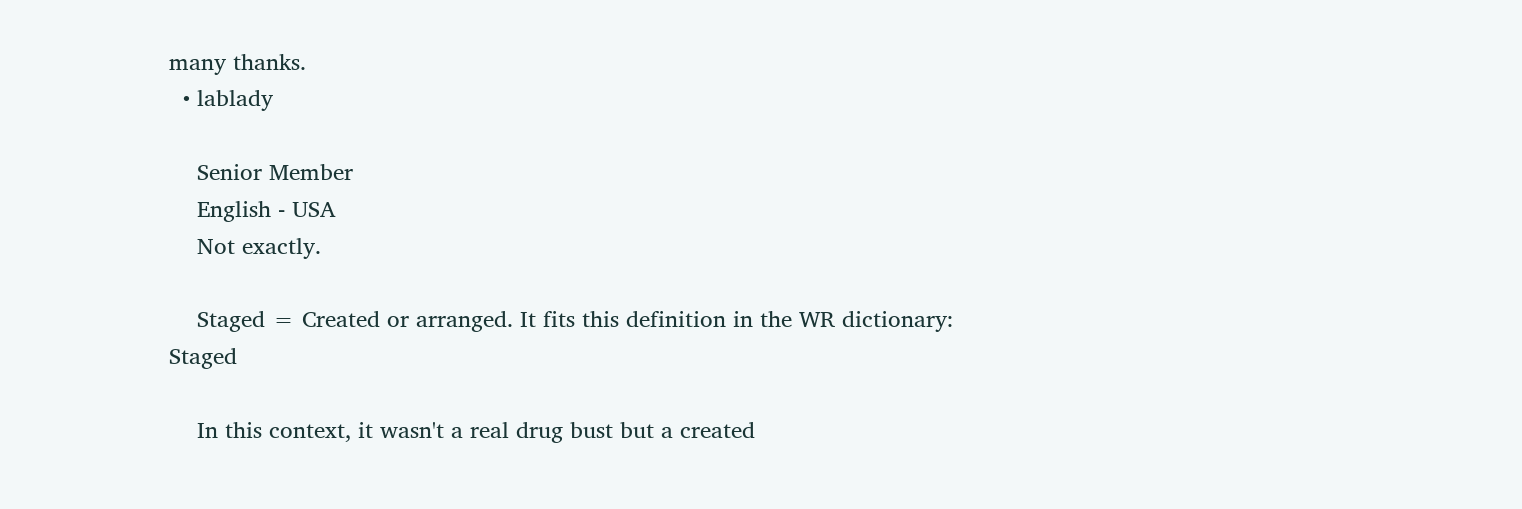many thanks.
  • lablady

    Senior Member
    English - USA
    Not exactly.

    Staged = Created or arranged. It fits this definition in the WR dictionary: Staged

    In this context, it wasn't a real drug bust but a created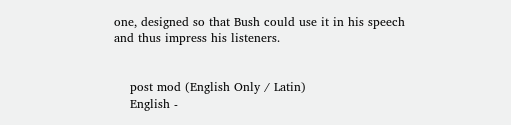one, designed so that Bush could use it in his speech and thus impress his listeners.


    post mod (English Only / Latin)
    English -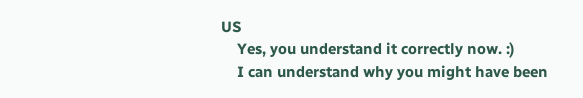US
    Yes, you understand it correctly now. :)
    I can understand why you might have been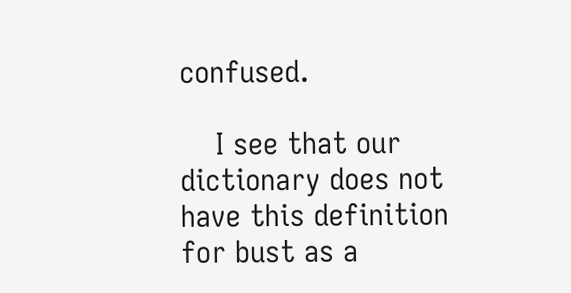confused.

    I see that our dictionary does not have this definition for bust as a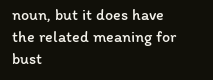noun, but it does have the related meaning for bust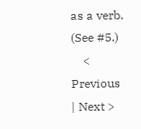as a verb. (See #5.)
    < Previous | Next >